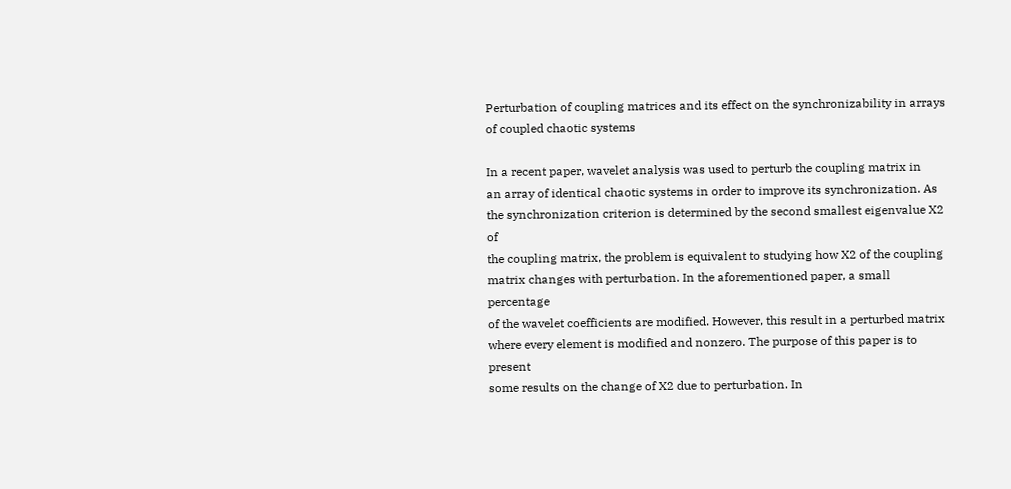Perturbation of coupling matrices and its effect on the synchronizability in arrays of coupled chaotic systems

In a recent paper, wavelet analysis was used to perturb the coupling matrix in
an array of identical chaotic systems in order to improve its synchronization. As
the synchronization criterion is determined by the second smallest eigenvalue X2 of
the coupling matrix, the problem is equivalent to studying how X2 of the coupling
matrix changes with perturbation. In the aforementioned paper, a small percentage
of the wavelet coefficients are modified. However, this result in a perturbed matrix
where every element is modified and nonzero. The purpose of this paper is to present
some results on the change of X2 due to perturbation. In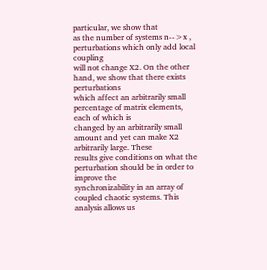particular, we show that
as the number of systems n-->x , perturbations which only add local coupling
will not change X2. On the other hand, we show that there exists perturbations
which affect an arbitrarily small percentage of matrix elements, each of which is
changed by an arbitrarily small amount and yet can make X2 arbitrarily large. These
results give conditions on what the perturbation should be in order to improve the
synchronizability in an array of coupled chaotic systems. This analysis allows us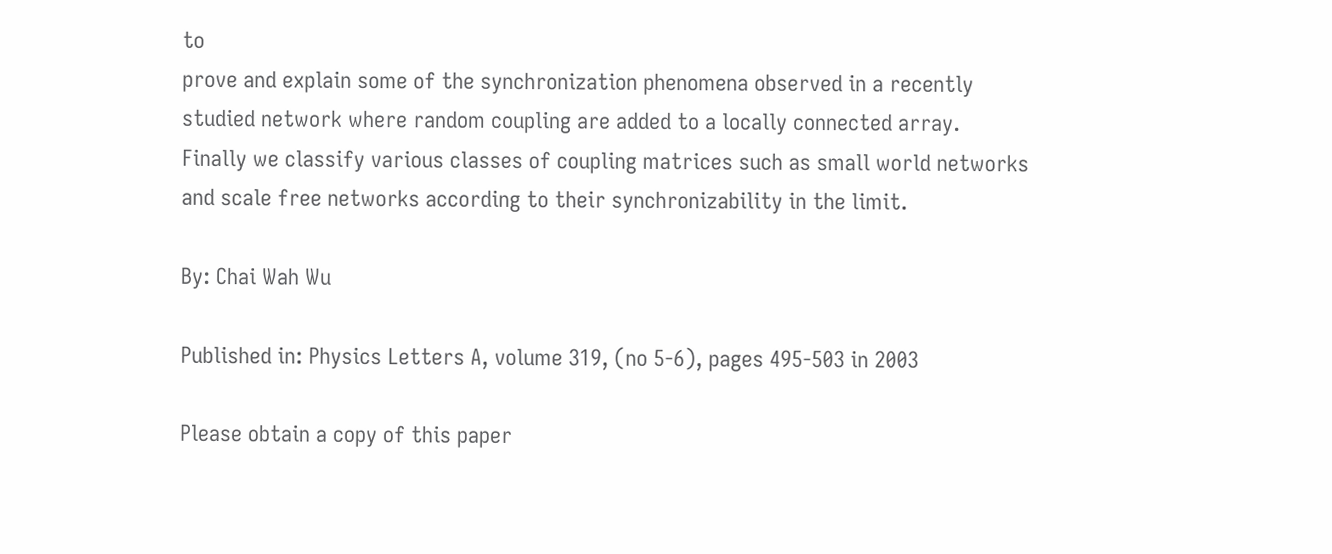to
prove and explain some of the synchronization phenomena observed in a recently
studied network where random coupling are added to a locally connected array.
Finally we classify various classes of coupling matrices such as small world networks
and scale free networks according to their synchronizability in the limit.

By: Chai Wah Wu

Published in: Physics Letters A, volume 319, (no 5-6), pages 495-503 in 2003

Please obtain a copy of this paper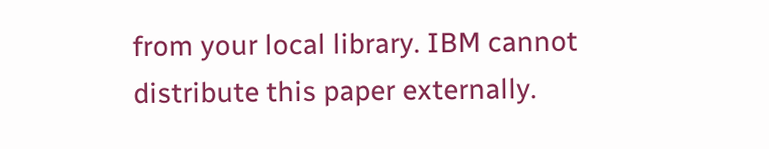from your local library. IBM cannot distribute this paper externally.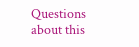Questions about this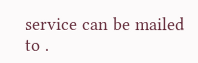service can be mailed to .